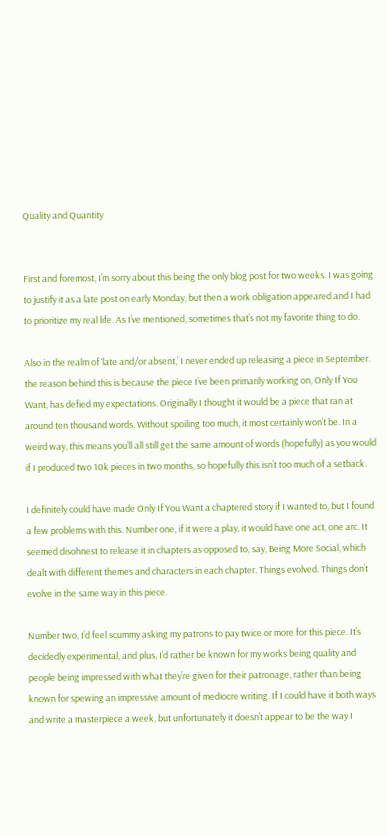Quality and Quantity


First and foremost, I’m sorry about this being the only blog post for two weeks. I was going to justify it as a late post on early Monday, but then a work obligation appeared and I had to prioritize my real life. As I’ve mentioned, sometimes that’s not my favorite thing to do.

Also in the realm of ‘late and/or absent,’ I never ended up releasing a piece in September. the reason behind this is because the piece I’ve been primarily working on, Only If You Want, has defied my expectations. Originally I thought it would be a piece that ran at around ten thousand words. Without spoiling too much, it most certainly won’t be. In a weird way, this means you’ll all still get the same amount of words (hopefully) as you would if I produced two 10k pieces in two months, so hopefully this isn’t too much of a setback.

I definitely could have made Only If You Want a chaptered story if I wanted to, but I found a few problems with this. Number one, if it were a play, it would have one act, one arc. It seemed disohnest to release it in chapters as opposed to, say, Being More Social, which dealt with different themes and characters in each chapter. Things evolved. Things don’t evolve in the same way in this piece.

Number two, I’d feel scummy asking my patrons to pay twice or more for this piece. It’s decidedly experimental, and plus, I’d rather be known for my works being quality and people being impressed with what they’re given for their patronage, rather than being known for spewing an impressive amount of mediocre writing. If I could have it both ways and write a masterpiece a week, but unfortunately it doesn’t appear to be the way I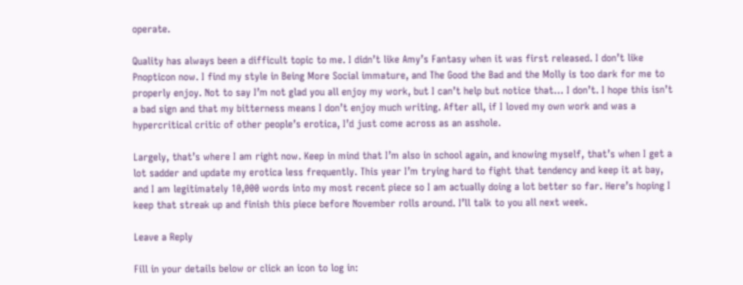operate.

Quality has always been a difficult topic to me. I didn’t like Amy’s Fantasy when it was first released. I don’t like Pnopticon now. I find my style in Being More Social immature, and The Good the Bad and the Molly is too dark for me to properly enjoy. Not to say I’m not glad you all enjoy my work, but I can’t help but notice that… I don’t. I hope this isn’t a bad sign and that my bitterness means I don’t enjoy much writing. After all, if I loved my own work and was a hypercritical critic of other people’s erotica, I’d just come across as an asshole.

Largely, that’s where I am right now. Keep in mind that I’m also in school again, and knowing myself, that’s when I get a lot sadder and update my erotica less frequently. This year I’m trying hard to fight that tendency and keep it at bay, and I am legitimately 10,000 words into my most recent piece so I am actually doing a lot better so far. Here’s hoping I keep that streak up and finish this piece before November rolls around. I’ll talk to you all next week.

Leave a Reply

Fill in your details below or click an icon to log in: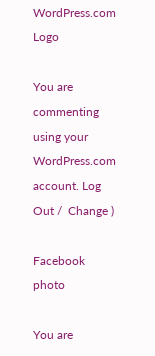WordPress.com Logo

You are commenting using your WordPress.com account. Log Out /  Change )

Facebook photo

You are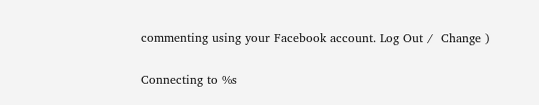commenting using your Facebook account. Log Out /  Change )

Connecting to %s